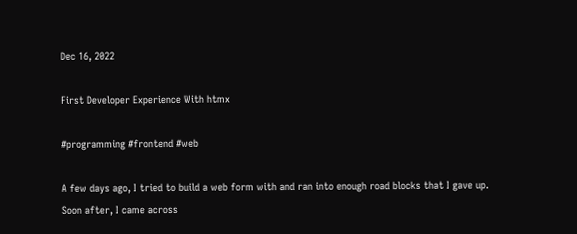Dec 16, 2022

First Developer Experience With htmx

#programming #frontend #web

A few days ago, I tried to build a web form with and ran into enough road blocks that I gave up. Soon after, I came across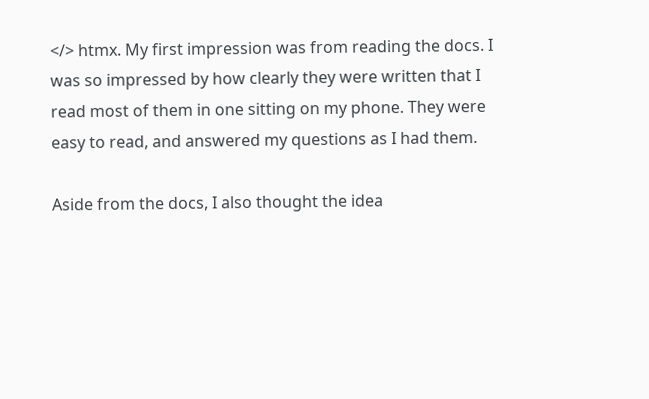</> htmx. My first impression was from reading the docs. I was so impressed by how clearly they were written that I read most of them in one sitting on my phone. They were easy to read, and answered my questions as I had them.

Aside from the docs, I also thought the idea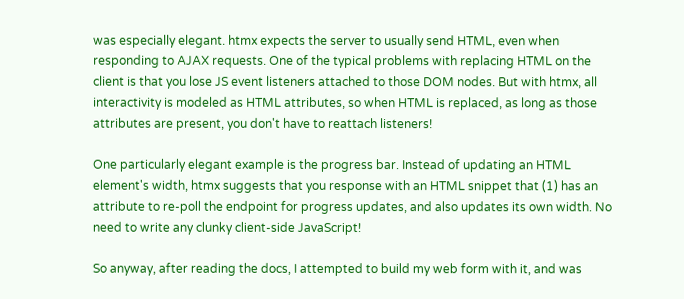was especially elegant. htmx expects the server to usually send HTML, even when responding to AJAX requests. One of the typical problems with replacing HTML on the client is that you lose JS event listeners attached to those DOM nodes. But with htmx, all interactivity is modeled as HTML attributes, so when HTML is replaced, as long as those attributes are present, you don't have to reattach listeners!

One particularly elegant example is the progress bar. Instead of updating an HTML element's width, htmx suggests that you response with an HTML snippet that (1) has an attribute to re-poll the endpoint for progress updates, and also updates its own width. No need to write any clunky client-side JavaScript!

So anyway, after reading the docs, I attempted to build my web form with it, and was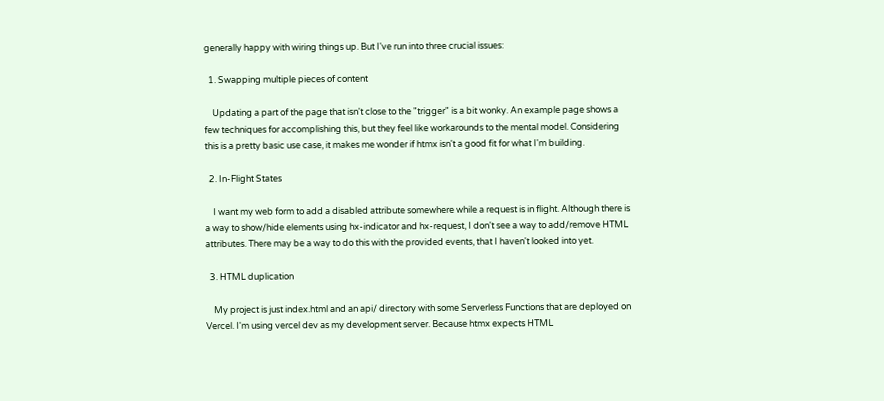generally happy with wiring things up. But I've run into three crucial issues:

  1. Swapping multiple pieces of content

    Updating a part of the page that isn't close to the "trigger" is a bit wonky. An example page shows a few techniques for accomplishing this, but they feel like workarounds to the mental model. Considering this is a pretty basic use case, it makes me wonder if htmx isn't a good fit for what I'm building.

  2. In-Flight States

    I want my web form to add a disabled attribute somewhere while a request is in flight. Although there is a way to show/hide elements using hx-indicator and hx-request, I don't see a way to add/remove HTML attributes. There may be a way to do this with the provided events, that I haven't looked into yet.

  3. HTML duplication

    My project is just index.html and an api/ directory with some Serverless Functions that are deployed on Vercel. I'm using vercel dev as my development server. Because htmx expects HTML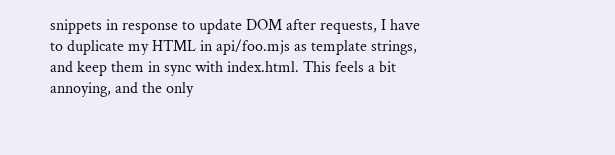snippets in response to update DOM after requests, I have to duplicate my HTML in api/foo.mjs as template strings, and keep them in sync with index.html. This feels a bit annoying, and the only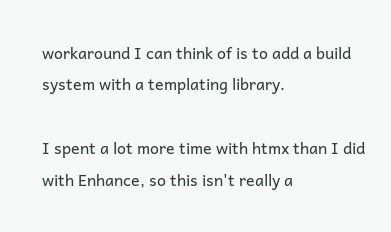workaround I can think of is to add a build system with a templating library.

I spent a lot more time with htmx than I did with Enhance, so this isn't really a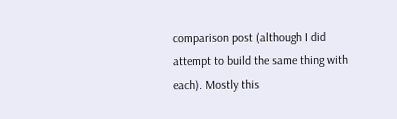comparison post (although I did attempt to build the same thing with each). Mostly this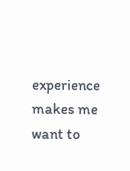experience makes me want to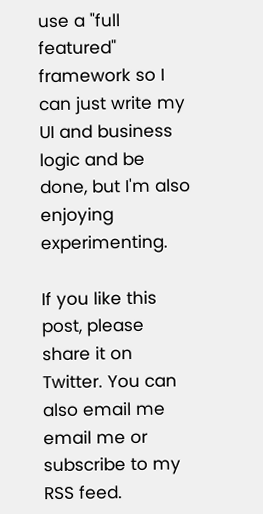use a "full featured" framework so I can just write my UI and business logic and be done, but I'm also enjoying experimenting.

If you like this post, please share it on Twitter. You can also email me email me or subscribe to my RSS feed.